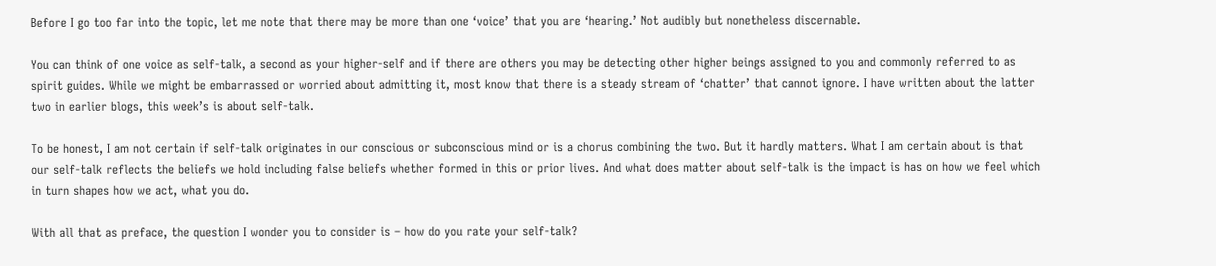Before I go too far into the topic, let me note that there may be more than one ‘voice’ that you are ‘hearing.’ Not audibly but nonetheless discernable.

You can think of one voice as self-talk, a second as your higher-self and if there are others you may be detecting other higher beings assigned to you and commonly referred to as spirit guides. While we might be embarrassed or worried about admitting it, most know that there is a steady stream of ‘chatter’ that cannot ignore. I have written about the latter two in earlier blogs, this week’s is about self-talk.

To be honest, I am not certain if self-talk originates in our conscious or subconscious mind or is a chorus combining the two. But it hardly matters. What I am certain about is that our self-talk reflects the beliefs we hold including false beliefs whether formed in this or prior lives. And what does matter about self-talk is the impact is has on how we feel which in turn shapes how we act, what you do.

With all that as preface, the question I wonder you to consider is – how do you rate your self-talk?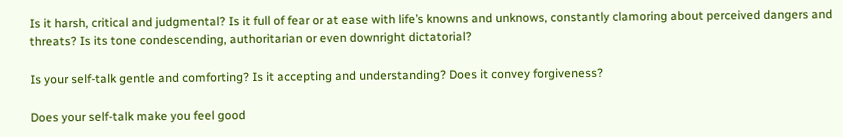Is it harsh, critical and judgmental? Is it full of fear or at ease with life’s knowns and unknows, constantly clamoring about perceived dangers and threats? Is its tone condescending, authoritarian or even downright dictatorial?

Is your self-talk gentle and comforting? Is it accepting and understanding? Does it convey forgiveness?

Does your self-talk make you feel good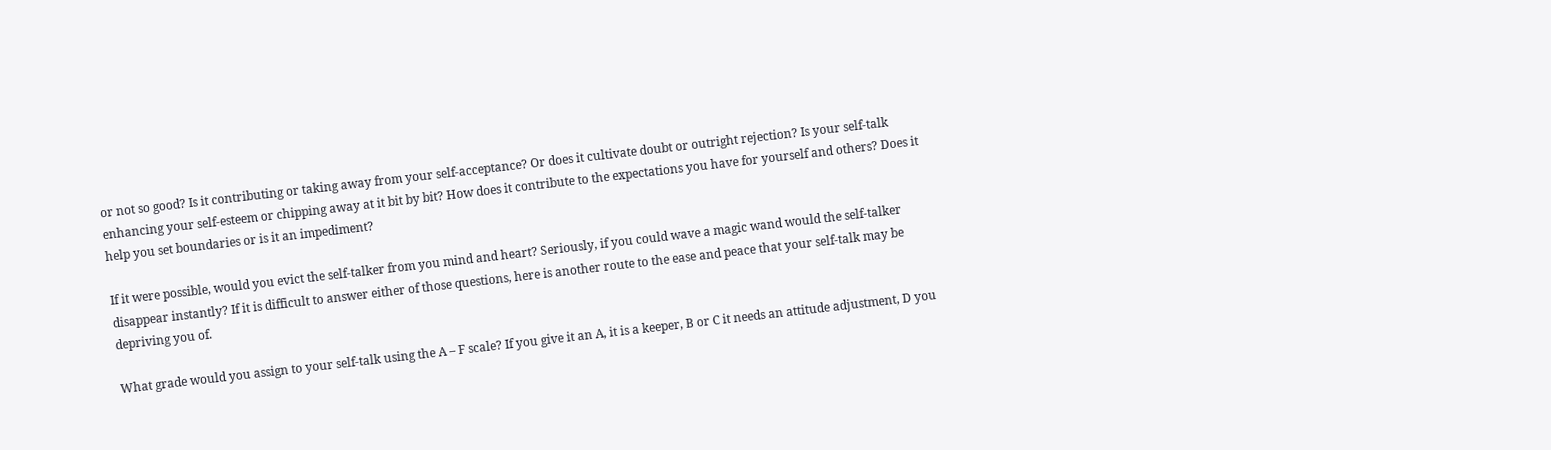or not so good? Is it contributing or taking away from your self-acceptance? Or does it cultivate doubt or outright rejection? Is your self-talk enhancing your self-esteem or chipping away at it bit by bit? How does it contribute to the expectations you have for yourself and others? Does it help you set boundaries or is it an impediment?

If it were possible, would you evict the self-talker from you mind and heart? Seriously, if you could wave a magic wand would the self-talker disappear instantly? If it is difficult to answer either of those questions, here is another route to the ease and peace that your self-talk may be depriving you of.

What grade would you assign to your self-talk using the A – F scale? If you give it an A, it is a keeper, B or C it needs an attitude adjustment, D you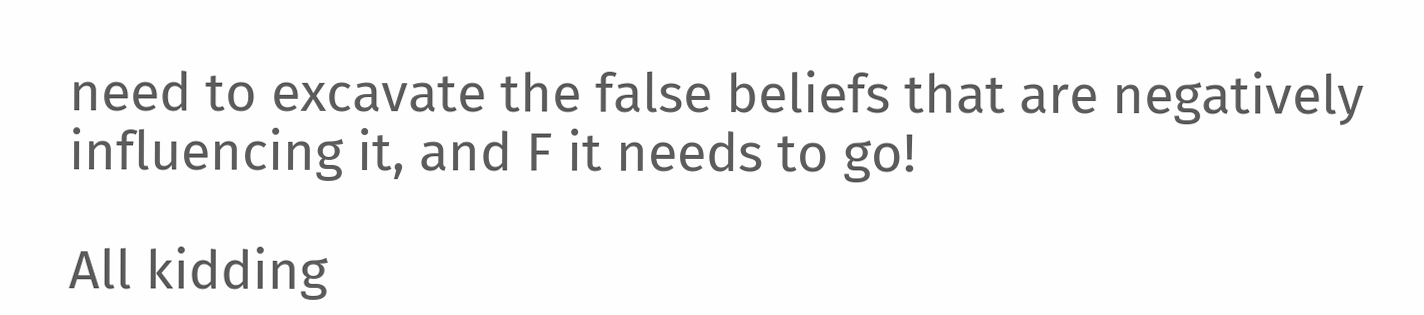need to excavate the false beliefs that are negatively influencing it, and F it needs to go!

All kidding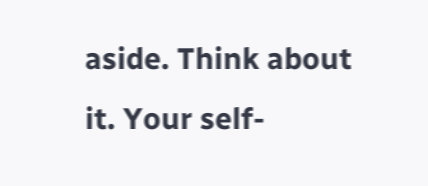aside. Think about it. Your self-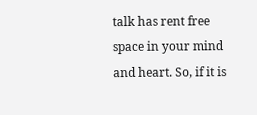talk has rent free space in your mind and heart. So, if it is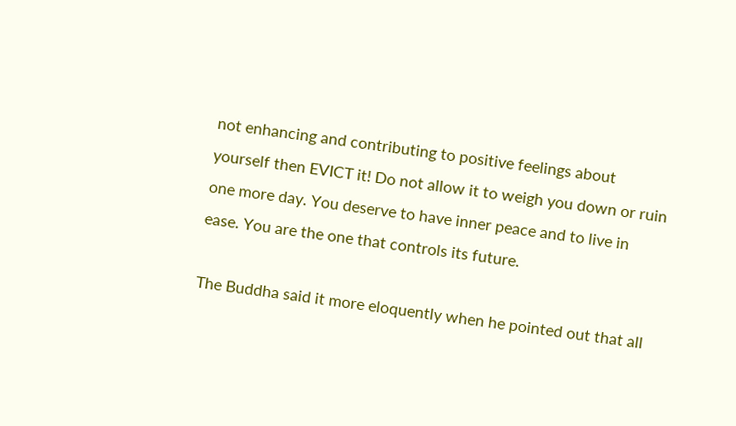not enhancing and contributing to positive feelings about yourself then EVICT it! Do not allow it to weigh you down or ruin one more day. You deserve to have inner peace and to live in ease. You are the one that controls its future.

The Buddha said it more eloquently when he pointed out that all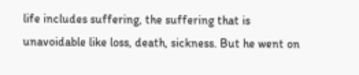life includes suffering, the suffering that is unavoidable like loss, death, sickness. But he went on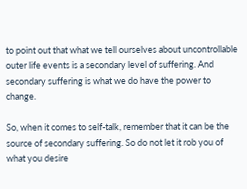to point out that what we tell ourselves about uncontrollable outer life events is a secondary level of suffering. And secondary suffering is what we do have the power to change.

So, when it comes to self-talk, remember that it can be the source of secondary suffering. So do not let it rob you of what you desire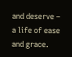and deserve – a life of ease and grace.